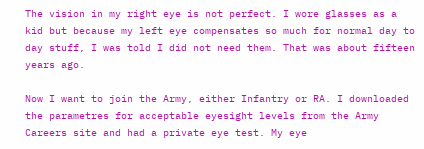The vision in my right eye is not perfect. I wore glasses as a kid but because my left eye compensates so much for normal day to day stuff, I was told I did not need them. That was about fifteen years ago.

Now I want to join the Army, either Infantry or RA. I downloaded the parametres for acceptable eyesight levels from the Army Careers site and had a private eye test. My eye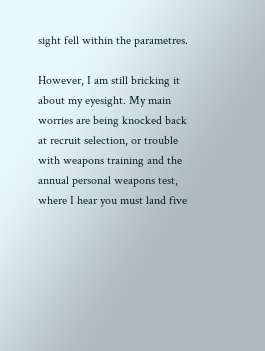sight fell within the parametres.

However, I am still bricking it about my eyesight. My main worries are being knocked back at recruit selection, or trouble with weapons training and the annual personal weapons test, where I hear you must land five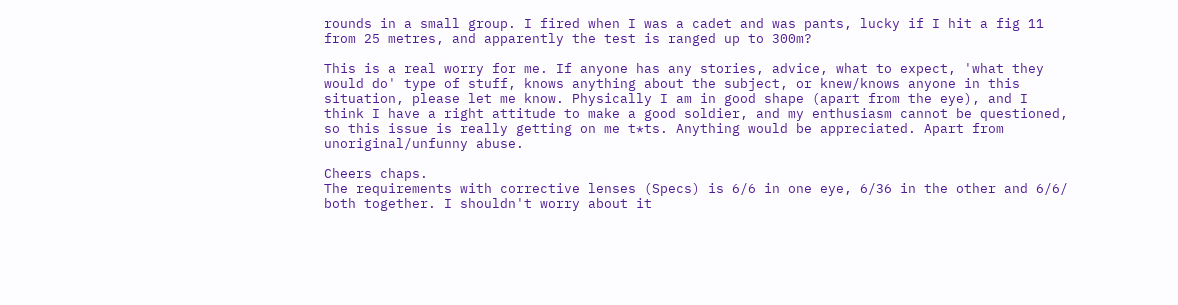rounds in a small group. I fired when I was a cadet and was pants, lucky if I hit a fig 11 from 25 metres, and apparently the test is ranged up to 300m?

This is a real worry for me. If anyone has any stories, advice, what to expect, 'what they would do' type of stuff, knows anything about the subject, or knew/knows anyone in this situation, please let me know. Physically I am in good shape (apart from the eye), and I think I have a right attitude to make a good soldier, and my enthusiasm cannot be questioned, so this issue is really getting on me t*ts. Anything would be appreciated. Apart from unoriginal/unfunny abuse.

Cheers chaps.
The requirements with corrective lenses (Specs) is 6/6 in one eye, 6/36 in the other and 6/6/ both together. I shouldn't worry about it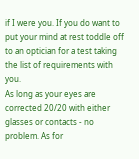if I were you. If you do want to put your mind at rest toddle off to an optician for a test taking the list of requirements with you.
As long as your eyes are corrected 20/20 with either glasses or contacts - no problem. As for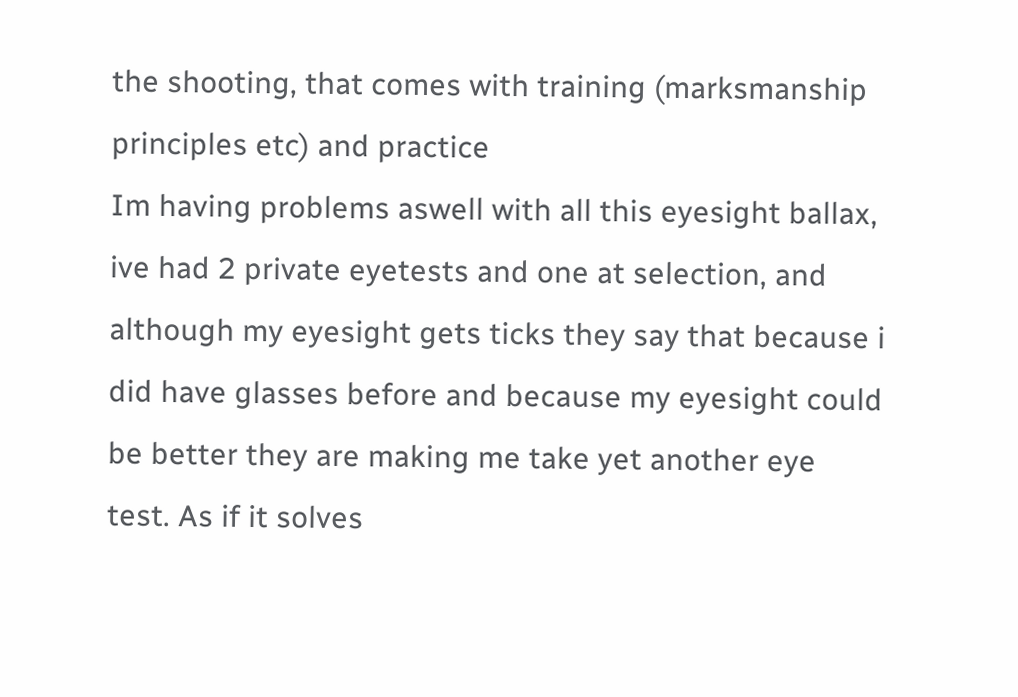the shooting, that comes with training (marksmanship principles etc) and practice
Im having problems aswell with all this eyesight ballax, ive had 2 private eyetests and one at selection, and although my eyesight gets ticks they say that because i did have glasses before and because my eyesight could be better they are making me take yet another eye test. As if it solves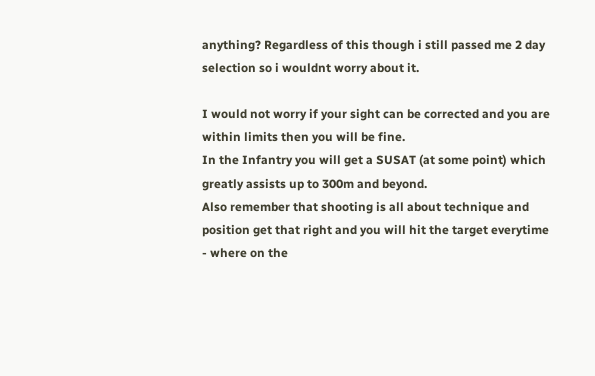anything? Regardless of this though i still passed me 2 day selection so i wouldnt worry about it.

I would not worry if your sight can be corrected and you are within limits then you will be fine.
In the Infantry you will get a SUSAT (at some point) which greatly assists up to 300m and beyond.
Also remember that shooting is all about technique and position get that right and you will hit the target everytime - where on the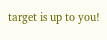target is up to you!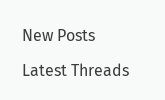New Posts

Latest Threads